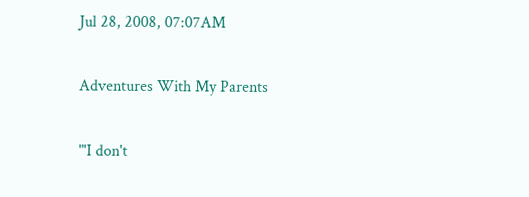Jul 28, 2008, 07:07AM

Adventures With My Parents

"'I don't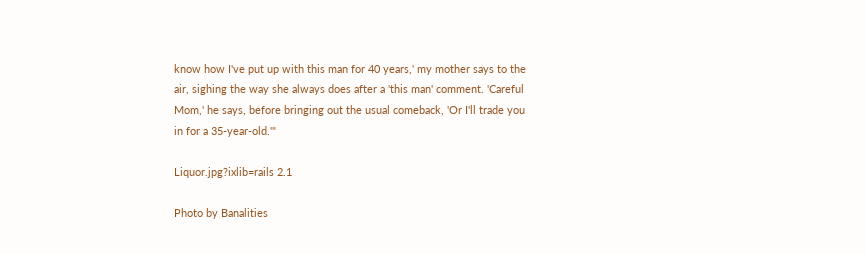know how I've put up with this man for 40 years,' my mother says to the air, sighing the way she always does after a 'this man' comment. 'Careful Mom,' he says, before bringing out the usual comeback, 'Or I'll trade you in for a 35-year-old.'"

Liquor.jpg?ixlib=rails 2.1

Photo by Banalities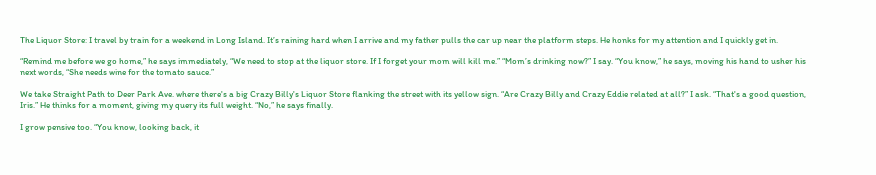The Liquor Store: I travel by train for a weekend in Long Island. It’s raining hard when I arrive and my father pulls the car up near the platform steps. He honks for my attention and I quickly get in.

“Remind me before we go home,” he says immediately, “We need to stop at the liquor store. If I forget your mom will kill me.” “Mom’s drinking now?” I say. “You know,” he says, moving his hand to usher his next words, “She needs wine for the tomato sauce.”

We take Straight Path to Deer Park Ave. where there's a big Crazy Billy's Liquor Store flanking the street with its yellow sign. “Are Crazy Billy and Crazy Eddie related at all?” I ask. “That's a good question, Iris.” He thinks for a moment, giving my query its full weight. “No,” he says finally.

I grow pensive too. “You know, looking back, it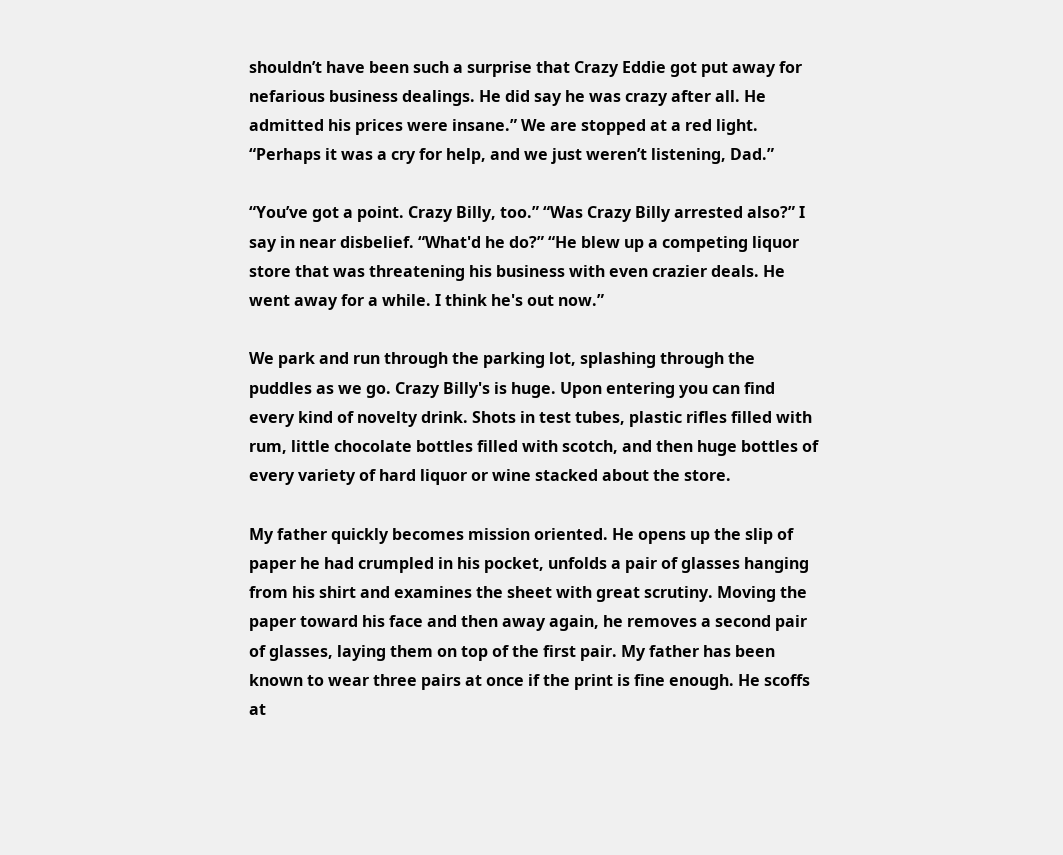shouldn’t have been such a surprise that Crazy Eddie got put away for nefarious business dealings. He did say he was crazy after all. He admitted his prices were insane.” We are stopped at a red light. “Perhaps it was a cry for help, and we just weren’t listening, Dad.”

“You’ve got a point. Crazy Billy, too.” “Was Crazy Billy arrested also?” I say in near disbelief. “What'd he do?” “He blew up a competing liquor store that was threatening his business with even crazier deals. He went away for a while. I think he's out now.”

We park and run through the parking lot, splashing through the puddles as we go. Crazy Billy's is huge. Upon entering you can find every kind of novelty drink. Shots in test tubes, plastic rifles filled with rum, little chocolate bottles filled with scotch, and then huge bottles of every variety of hard liquor or wine stacked about the store.

My father quickly becomes mission oriented. He opens up the slip of paper he had crumpled in his pocket, unfolds a pair of glasses hanging from his shirt and examines the sheet with great scrutiny. Moving the paper toward his face and then away again, he removes a second pair of glasses, laying them on top of the first pair. My father has been known to wear three pairs at once if the print is fine enough. He scoffs at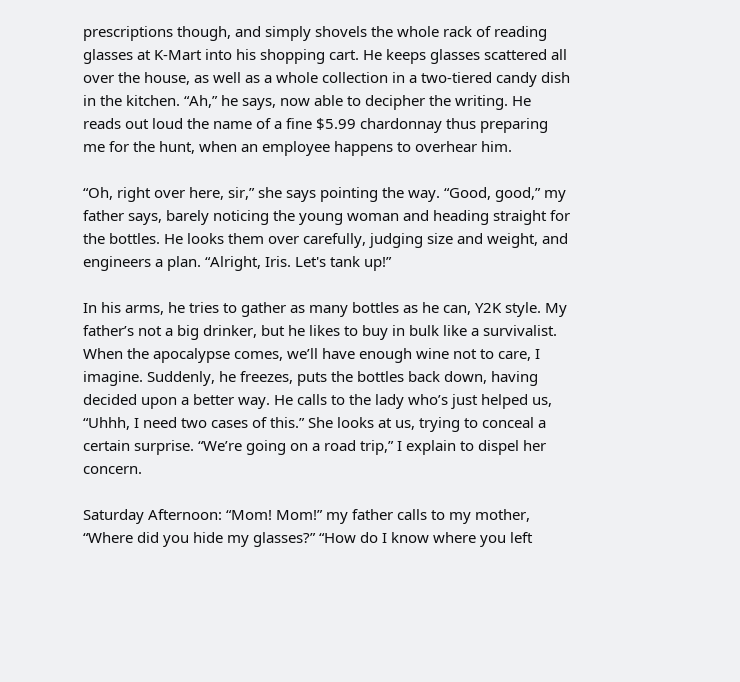prescriptions though, and simply shovels the whole rack of reading glasses at K-Mart into his shopping cart. He keeps glasses scattered all over the house, as well as a whole collection in a two-tiered candy dish in the kitchen. “Ah,” he says, now able to decipher the writing. He reads out loud the name of a fine $5.99 chardonnay thus preparing me for the hunt, when an employee happens to overhear him.

“Oh, right over here, sir,” she says pointing the way. “Good, good,” my father says, barely noticing the young woman and heading straight for the bottles. He looks them over carefully, judging size and weight, and engineers a plan. “Alright, Iris. Let's tank up!”

In his arms, he tries to gather as many bottles as he can, Y2K style. My father’s not a big drinker, but he likes to buy in bulk like a survivalist. When the apocalypse comes, we’ll have enough wine not to care, I imagine. Suddenly, he freezes, puts the bottles back down, having decided upon a better way. He calls to the lady who’s just helped us, “Uhhh, I need two cases of this.” She looks at us, trying to conceal a certain surprise. “We’re going on a road trip,” I explain to dispel her concern.

Saturday Afternoon: “Mom! Mom!” my father calls to my mother, “Where did you hide my glasses?” “How do I know where you left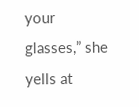your glasses,” she yells at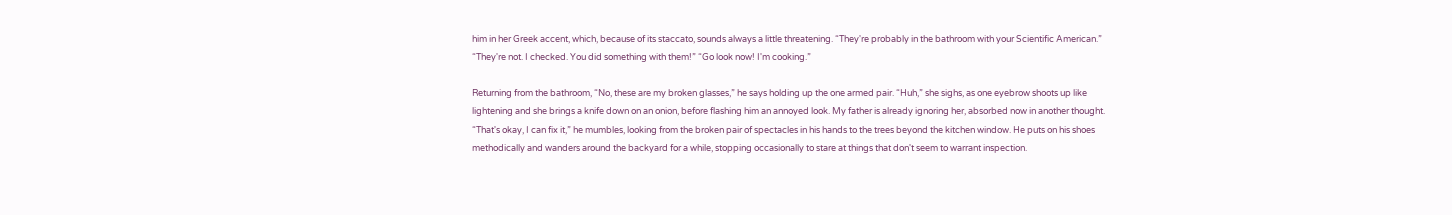him in her Greek accent, which, because of its staccato, sounds always a little threatening. “They're probably in the bathroom with your Scientific American.” “They're not. I checked. You did something with them!” “Go look now! I'm cooking.”

Returning from the bathroom, “No, these are my broken glasses,” he says holding up the one armed pair. “Huh,” she sighs, as one eyebrow shoots up like lightening and she brings a knife down on an onion, before flashing him an annoyed look. My father is already ignoring her, absorbed now in another thought. “That's okay, I can fix it,” he mumbles, looking from the broken pair of spectacles in his hands to the trees beyond the kitchen window. He puts on his shoes methodically and wanders around the backyard for a while, stopping occasionally to stare at things that don't seem to warrant inspection.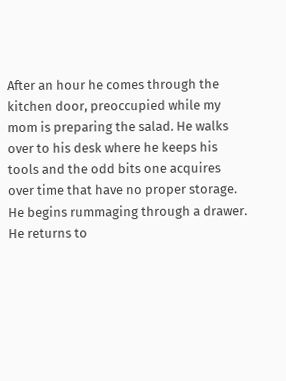After an hour he comes through the kitchen door, preoccupied while my mom is preparing the salad. He walks over to his desk where he keeps his tools and the odd bits one acquires over time that have no proper storage. He begins rummaging through a drawer. He returns to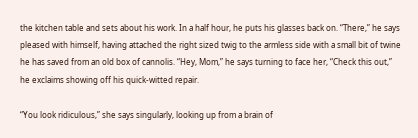the kitchen table and sets about his work. In a half hour, he puts his glasses back on. “There,” he says pleased with himself, having attached the right sized twig to the armless side with a small bit of twine he has saved from an old box of cannolis. “Hey, Mom,” he says turning to face her, “Check this out,” he exclaims showing off his quick-witted repair.

“You look ridiculous,” she says singularly, looking up from a brain of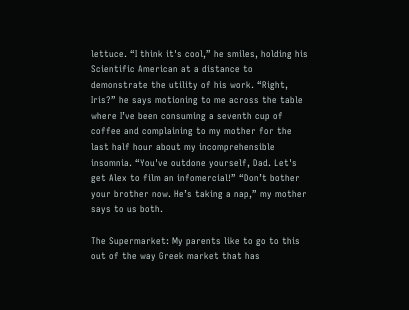lettuce. “I think it's cool,” he smiles, holding his Scientific American at a distance to demonstrate the utility of his work. “Right, Iris?” he says motioning to me across the table where I’ve been consuming a seventh cup of coffee and complaining to my mother for the last half hour about my incomprehensible insomnia. “You've outdone yourself, Dad. Let's get Alex to film an infomercial!” “Don’t bother your brother now. He’s taking a nap,” my mother says to us both.

The Supermarket: My parents like to go to this out of the way Greek market that has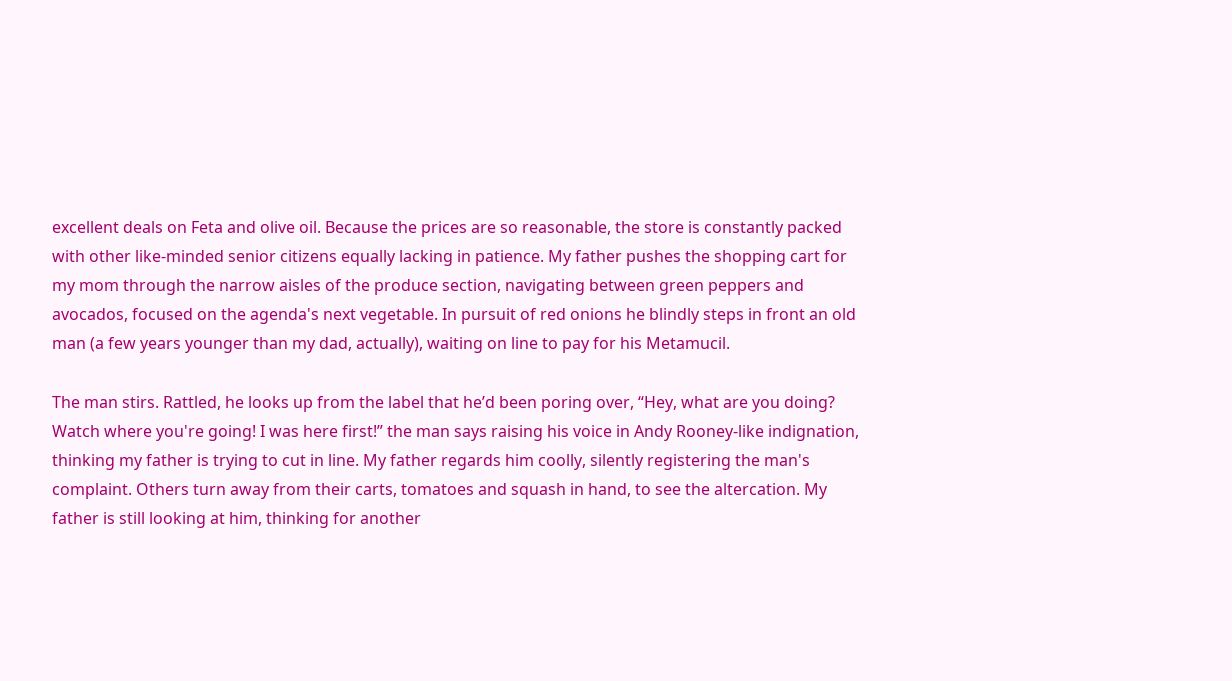excellent deals on Feta and olive oil. Because the prices are so reasonable, the store is constantly packed with other like-minded senior citizens equally lacking in patience. My father pushes the shopping cart for my mom through the narrow aisles of the produce section, navigating between green peppers and avocados, focused on the agenda's next vegetable. In pursuit of red onions he blindly steps in front an old man (a few years younger than my dad, actually), waiting on line to pay for his Metamucil.

The man stirs. Rattled, he looks up from the label that he’d been poring over, “Hey, what are you doing? Watch where you're going! I was here first!” the man says raising his voice in Andy Rooney-like indignation, thinking my father is trying to cut in line. My father regards him coolly, silently registering the man's complaint. Others turn away from their carts, tomatoes and squash in hand, to see the altercation. My father is still looking at him, thinking for another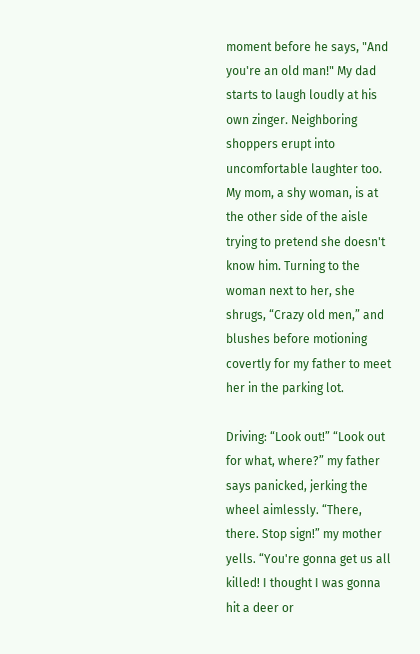moment before he says, "And you're an old man!" My dad starts to laugh loudly at his own zinger. Neighboring shoppers erupt into uncomfortable laughter too. My mom, a shy woman, is at the other side of the aisle trying to pretend she doesn't know him. Turning to the woman next to her, she shrugs, “Crazy old men,” and blushes before motioning covertly for my father to meet her in the parking lot.

Driving: “Look out!” “Look out for what, where?” my father says panicked, jerking the wheel aimlessly. “There, there. Stop sign!” my mother yells. “You're gonna get us all killed! I thought I was gonna hit a deer or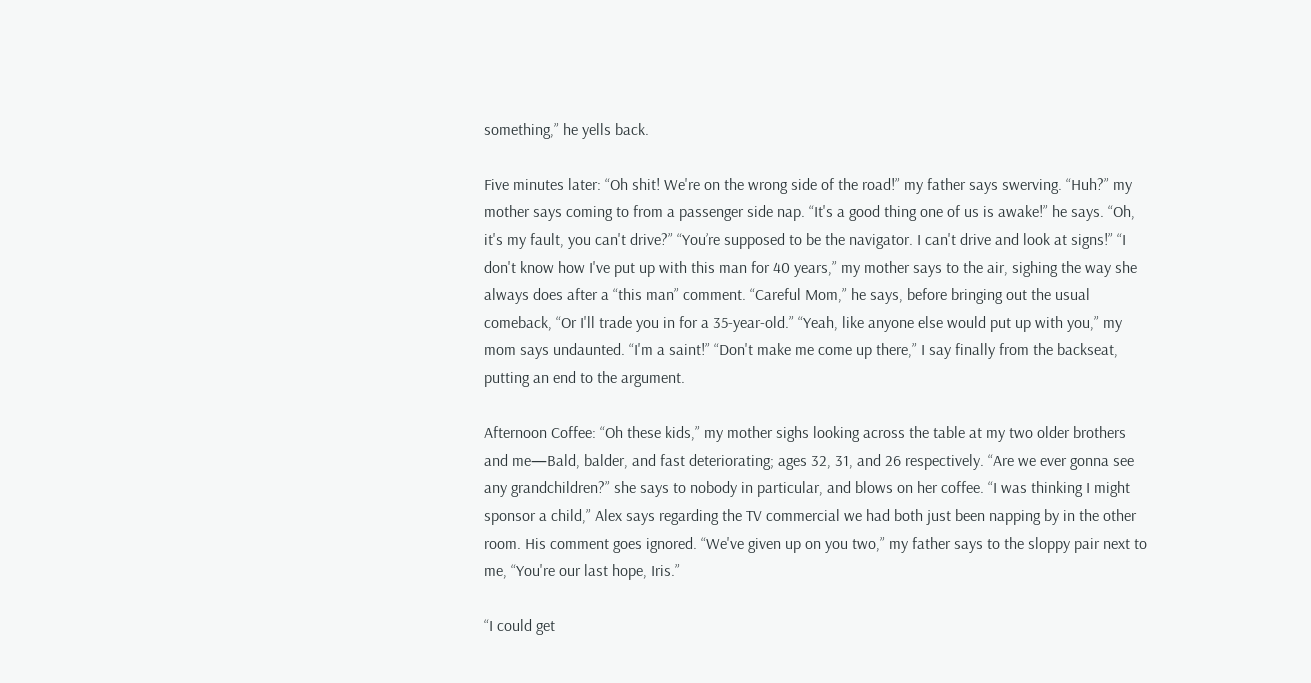something,” he yells back.

Five minutes later: “Oh shit! We're on the wrong side of the road!” my father says swerving. “Huh?” my mother says coming to from a passenger side nap. “It's a good thing one of us is awake!” he says. “Oh, it's my fault, you can't drive?” “You’re supposed to be the navigator. I can't drive and look at signs!” “I don't know how I've put up with this man for 40 years,” my mother says to the air, sighing the way she always does after a “this man” comment. “Careful Mom,” he says, before bringing out the usual comeback, “Or I'll trade you in for a 35-year-old.” “Yeah, like anyone else would put up with you,” my mom says undaunted. “I'm a saint!” “Don't make me come up there,” I say finally from the backseat, putting an end to the argument.

Afternoon Coffee: “Oh these kids,” my mother sighs looking across the table at my two older brothers and me—Bald, balder, and fast deteriorating; ages 32, 31, and 26 respectively. “Are we ever gonna see any grandchildren?” she says to nobody in particular, and blows on her coffee. “I was thinking I might sponsor a child,” Alex says regarding the TV commercial we had both just been napping by in the other room. His comment goes ignored. “We've given up on you two,” my father says to the sloppy pair next to me, “You're our last hope, Iris.”

“I could get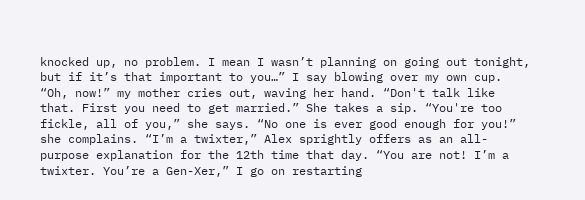knocked up, no problem. I mean I wasn’t planning on going out tonight, but if it’s that important to you…” I say blowing over my own cup. “Oh, now!” my mother cries out, waving her hand. “Don't talk like that. First you need to get married.” She takes a sip. “You're too fickle, all of you,” she says. “No one is ever good enough for you!” she complains. “I’m a twixter,” Alex sprightly offers as an all-purpose explanation for the 12th time that day. “You are not! I’m a twixter. You’re a Gen-Xer,” I go on restarting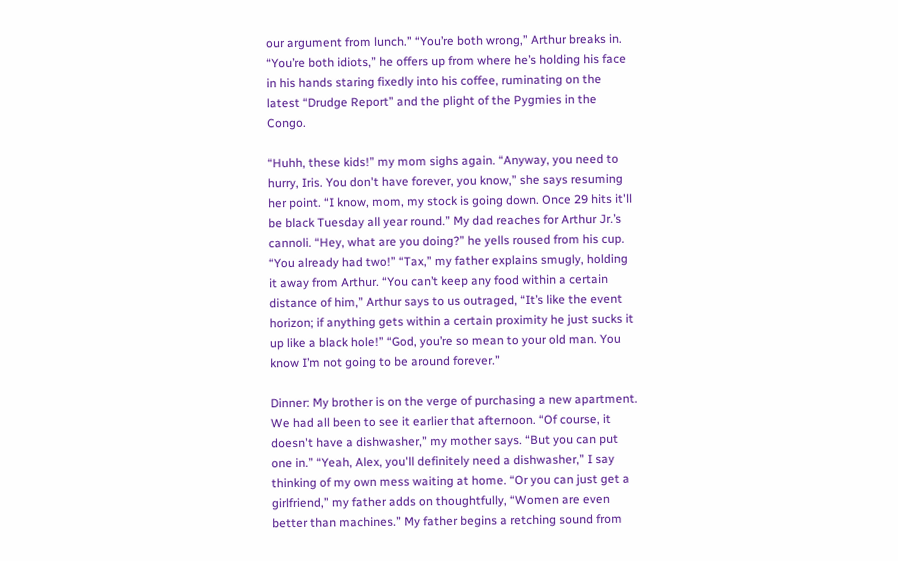our argument from lunch.” “You’re both wrong,” Arthur breaks in. “You’re both idiots,” he offers up from where he’s holding his face in his hands staring fixedly into his coffee, ruminating on the latest “Drudge Report” and the plight of the Pygmies in the Congo.

“Huhh, these kids!” my mom sighs again. “Anyway, you need to hurry, Iris. You don't have forever, you know,” she says resuming her point. “I know, mom, my stock is going down. Once 29 hits it'll be black Tuesday all year round.” My dad reaches for Arthur Jr.’s cannoli. “Hey, what are you doing?” he yells roused from his cup. “You already had two!” “Tax,” my father explains smugly, holding it away from Arthur. “You can’t keep any food within a certain distance of him,” Arthur says to us outraged, “It’s like the event horizon; if anything gets within a certain proximity he just sucks it up like a black hole!” “God, you’re so mean to your old man. You know I’m not going to be around forever.”

Dinner: My brother is on the verge of purchasing a new apartment. We had all been to see it earlier that afternoon. “Of course, it doesn't have a dishwasher,” my mother says. “But you can put one in.” “Yeah, Alex, you'll definitely need a dishwasher,” I say thinking of my own mess waiting at home. “Or you can just get a girlfriend,” my father adds on thoughtfully, “Women are even better than machines.” My father begins a retching sound from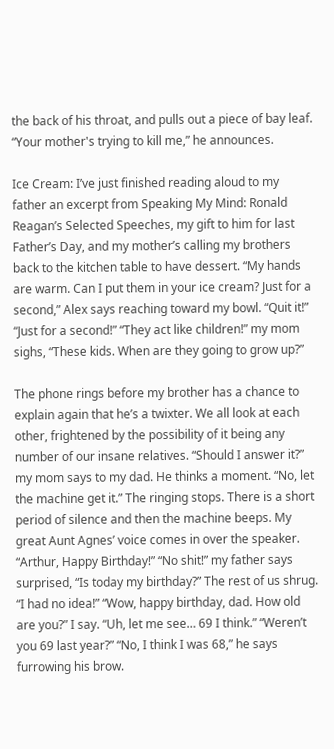the back of his throat, and pulls out a piece of bay leaf. “Your mother's trying to kill me,” he announces.

Ice Cream: I’ve just finished reading aloud to my father an excerpt from Speaking My Mind: Ronald Reagan’s Selected Speeches, my gift to him for last Father’s Day, and my mother’s calling my brothers back to the kitchen table to have dessert. “My hands are warm. Can I put them in your ice cream? Just for a second,” Alex says reaching toward my bowl. “Quit it!” “Just for a second!” “They act like children!” my mom sighs, “These kids. When are they going to grow up?”

The phone rings before my brother has a chance to explain again that he’s a twixter. We all look at each other, frightened by the possibility of it being any number of our insane relatives. “Should I answer it?” my mom says to my dad. He thinks a moment. “No, let the machine get it.” The ringing stops. There is a short period of silence and then the machine beeps. My great Aunt Agnes’ voice comes in over the speaker. “Arthur, Happy Birthday!” “No shit!” my father says surprised, “Is today my birthday?” The rest of us shrug. “I had no idea!” “Wow, happy birthday, dad. How old are you?” I say. “Uh, let me see… 69 I think.” “Weren’t you 69 last year?” “No, I think I was 68,” he says furrowing his brow.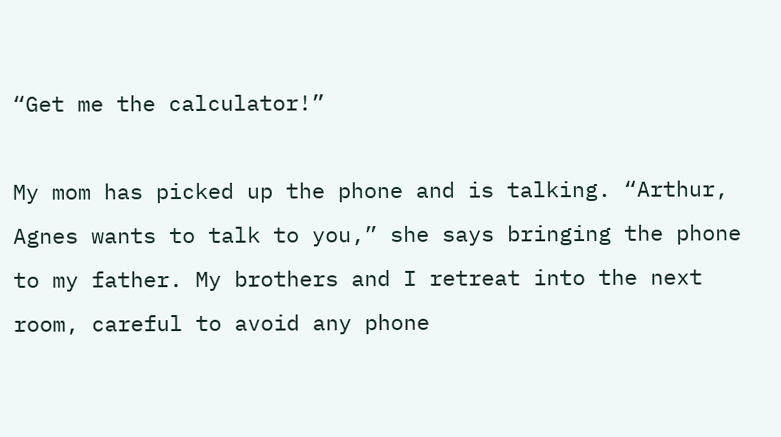“Get me the calculator!”

My mom has picked up the phone and is talking. “Arthur, Agnes wants to talk to you,” she says bringing the phone to my father. My brothers and I retreat into the next room, careful to avoid any phone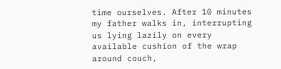time ourselves. After 10 minutes my father walks in, interrupting us lying lazily on every available cushion of the wrap around couch,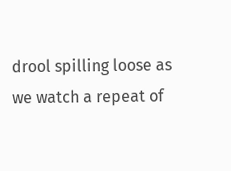drool spilling loose as we watch a repeat of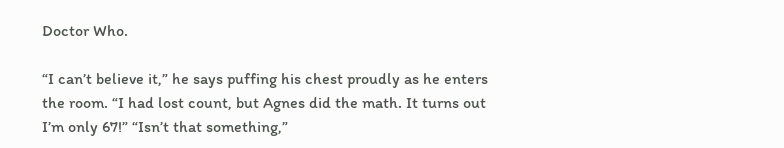Doctor Who.

“I can’t believe it,” he says puffing his chest proudly as he enters the room. “I had lost count, but Agnes did the math. It turns out I’m only 67!” “Isn’t that something,”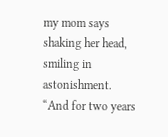my mom says shaking her head, smiling in astonishment. “And for two years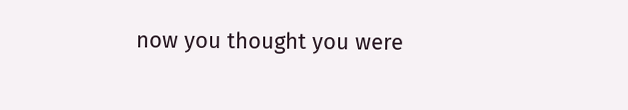now you thought you were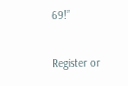69!”


Register or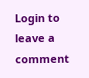Login to leave a comment